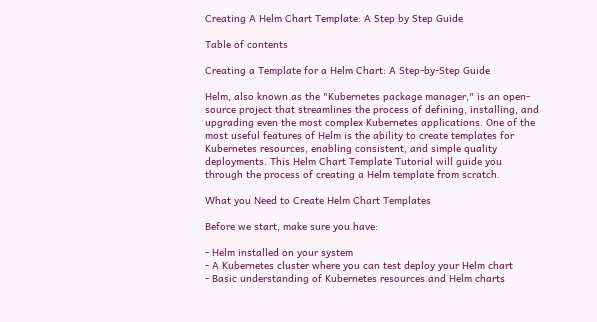Creating A Helm Chart Template: A Step by Step Guide

Table of contents

Creating a Template for a Helm Chart: A Step-by-Step Guide

Helm, also known as the "Kubernetes package manager," is an open-source project that streamlines the process of defining, installing, and upgrading even the most complex Kubernetes applications. One of the most useful features of Helm is the ability to create templates for Kubernetes resources, enabling consistent, and simple quality deployments. This Helm Chart Template Tutorial will guide you through the process of creating a Helm template from scratch.

What you Need to Create Helm Chart Templates

Before we start, make sure you have:

- Helm installed on your system
- A Kubernetes cluster where you can test deploy your Helm chart
- Basic understanding of Kubernetes resources and Helm charts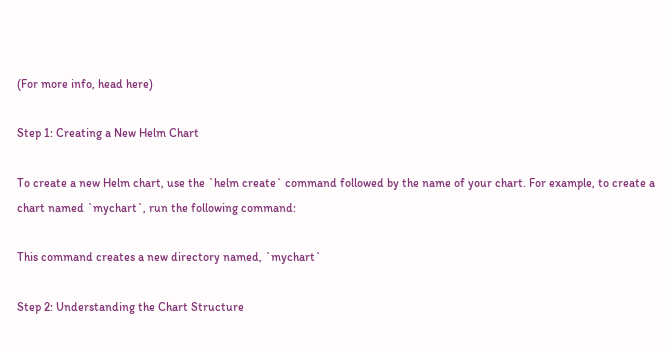(For more info, head here)

Step 1: Creating a New Helm Chart

To create a new Helm chart, use the `helm create` command followed by the name of your chart. For example, to create a chart named `mychart`, run the following command:

This command creates a new directory named, `mychart`

Step 2: Understanding the Chart Structure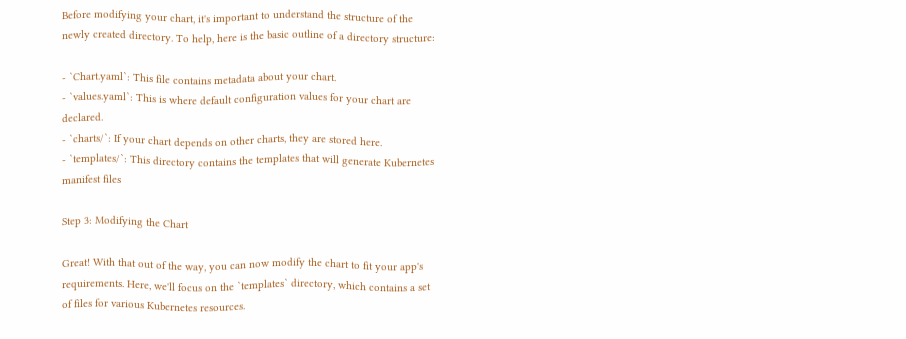Before modifying your chart, it's important to understand the structure of the newly created directory. To help, here is the basic outline of a directory structure:

- `Chart.yaml`: This file contains metadata about your chart.
- `values.yaml`: This is where default configuration values for your chart are declared.
- `charts/`: If your chart depends on other charts, they are stored here.
- `templates/`: This directory contains the templates that will generate Kubernetes manifest files

Step 3: Modifying the Chart

Great! With that out of the way, you can now modify the chart to fit your app's requirements. Here, we'll focus on the `templates` directory, which contains a set of files for various Kubernetes resources.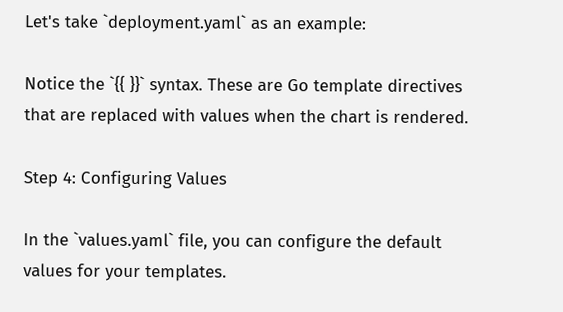Let's take `deployment.yaml` as an example:

Notice the `{{ }}` syntax. These are Go template directives that are replaced with values when the chart is rendered.

Step 4: Configuring Values

In the `values.yaml` file, you can configure the default values for your templates.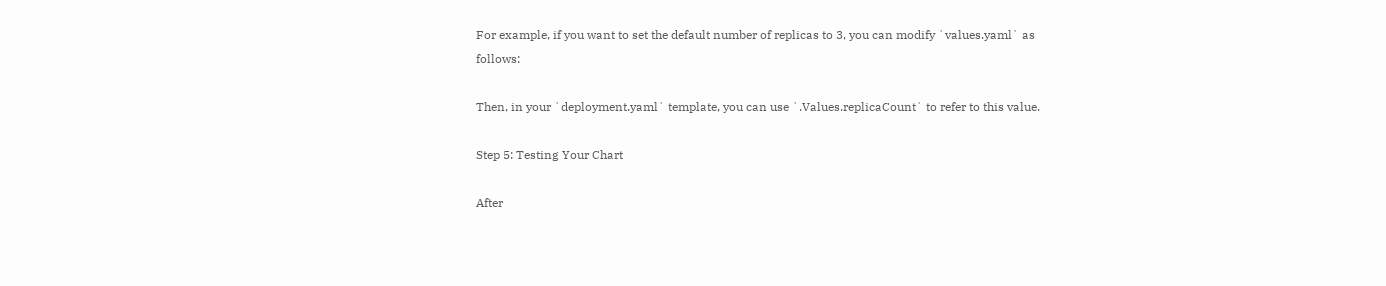For example, if you want to set the default number of replicas to 3, you can modify `values.yaml` as follows:

Then, in your `deployment.yaml` template, you can use `.Values.replicaCount` to refer to this value.

Step 5: Testing Your Chart

After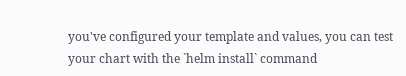you've configured your template and values, you can test your chart with the `helm install` command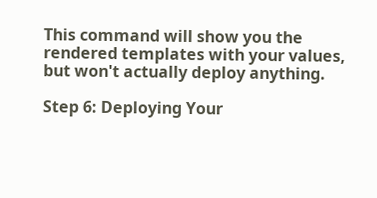This command will show you the rendered templates with your values, but won't actually deploy anything.

Step 6: Deploying Your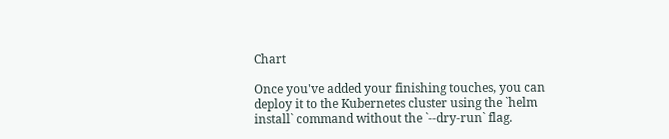Chart

Once you've added your finishing touches, you can deploy it to the Kubernetes cluster using the `helm install` command without the `--dry-run` flag.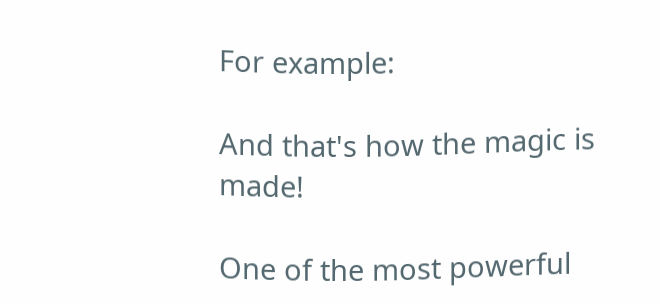For example:

And that's how the magic is made!

One of the most powerful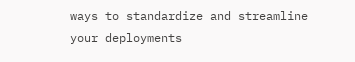ways to standardize and streamline your deployments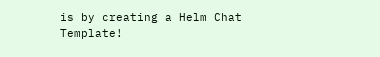is by creating a Helm Chat Template!